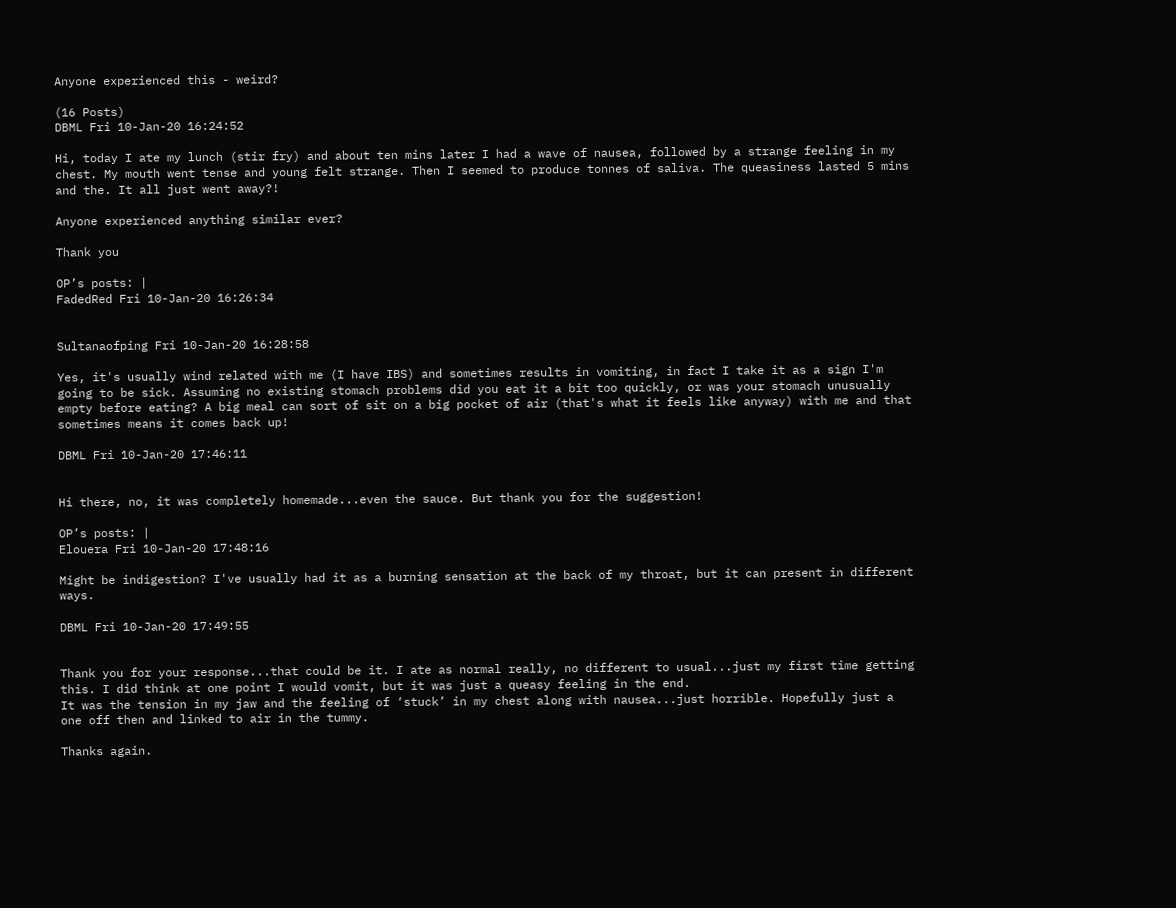Anyone experienced this - weird?

(16 Posts)
DBML Fri 10-Jan-20 16:24:52

Hi, today I ate my lunch (stir fry) and about ten mins later I had a wave of nausea, followed by a strange feeling in my chest. My mouth went tense and young felt strange. Then I seemed to produce tonnes of saliva. The queasiness lasted 5 mins and the. It all just went away?!

Anyone experienced anything similar ever?

Thank you

OP’s posts: |
FadedRed Fri 10-Jan-20 16:26:34


Sultanaofping Fri 10-Jan-20 16:28:58

Yes, it's usually wind related with me (I have IBS) and sometimes results in vomiting, in fact I take it as a sign I'm going to be sick. Assuming no existing stomach problems did you eat it a bit too quickly, or was your stomach unusually empty before eating? A big meal can sort of sit on a big pocket of air (that's what it feels like anyway) with me and that sometimes means it comes back up!

DBML Fri 10-Jan-20 17:46:11


Hi there, no, it was completely homemade...even the sauce. But thank you for the suggestion!

OP’s posts: |
Elouera Fri 10-Jan-20 17:48:16

Might be indigestion? I've usually had it as a burning sensation at the back of my throat, but it can present in different ways.

DBML Fri 10-Jan-20 17:49:55


Thank you for your response...that could be it. I ate as normal really, no different to usual...just my first time getting this. I did think at one point I would vomit, but it was just a queasy feeling in the end.
It was the tension in my jaw and the feeling of ‘stuck’ in my chest along with nausea...just horrible. Hopefully just a one off then and linked to air in the tummy.

Thanks again.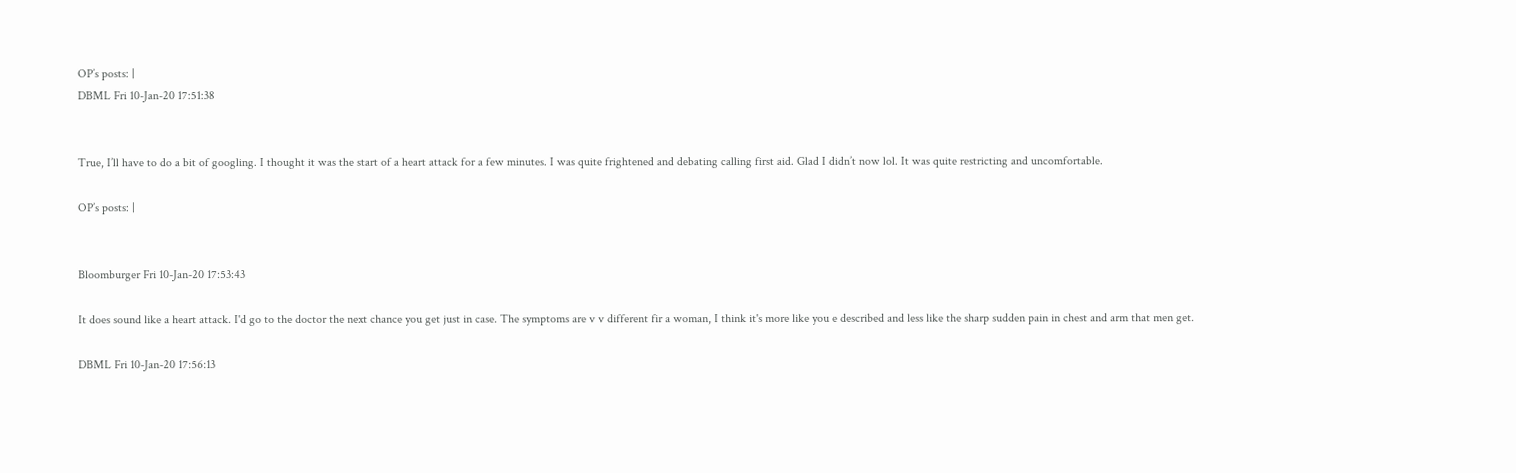OP’s posts: |
DBML Fri 10-Jan-20 17:51:38


True, I’ll have to do a bit of googling. I thought it was the start of a heart attack for a few minutes. I was quite frightened and debating calling first aid. Glad I didn’t now lol. It was quite restricting and uncomfortable.

OP’s posts: |


Bloomburger Fri 10-Jan-20 17:53:43

It does sound like a heart attack. I'd go to the doctor the next chance you get just in case. The symptoms are v v different fir a woman, I think it's more like you e described and less like the sharp sudden pain in chest and arm that men get.

DBML Fri 10-Jan-20 17:56:13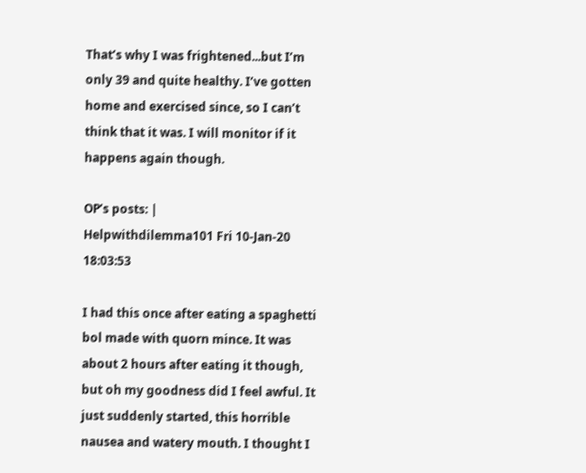That’s why I was frightened...but I’m only 39 and quite healthy. I’ve gotten home and exercised since, so I can’t think that it was. I will monitor if it happens again though.

OP’s posts: |
Helpwithdilemma101 Fri 10-Jan-20 18:03:53

I had this once after eating a spaghetti bol made with quorn mince. It was about 2 hours after eating it though, but oh my goodness did I feel awful. It just suddenly started, this horrible nausea and watery mouth. I thought I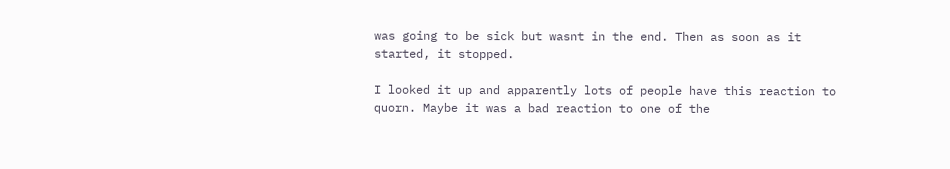was going to be sick but wasnt in the end. Then as soon as it started, it stopped.

I looked it up and apparently lots of people have this reaction to quorn. Maybe it was a bad reaction to one of the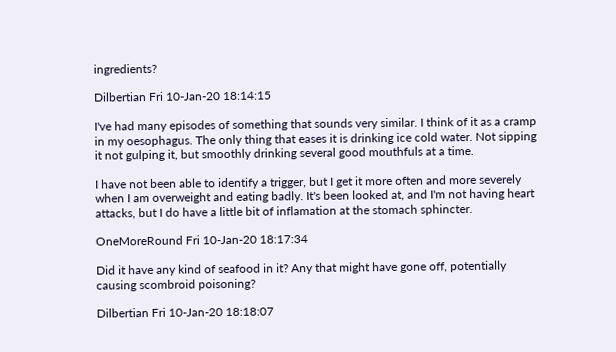ingredients?

Dilbertian Fri 10-Jan-20 18:14:15

I've had many episodes of something that sounds very similar. I think of it as a cramp in my oesophagus. The only thing that eases it is drinking ice cold water. Not sipping it not gulping it, but smoothly drinking several good mouthfuls at a time.

I have not been able to identify a trigger, but I get it more often and more severely when I am overweight and eating badly. It's been looked at, and I'm not having heart attacks, but I do have a little bit of inflamation at the stomach sphincter.

OneMoreRound Fri 10-Jan-20 18:17:34

Did it have any kind of seafood in it? Any that might have gone off, potentially causing scombroid poisoning?

Dilbertian Fri 10-Jan-20 18:18:07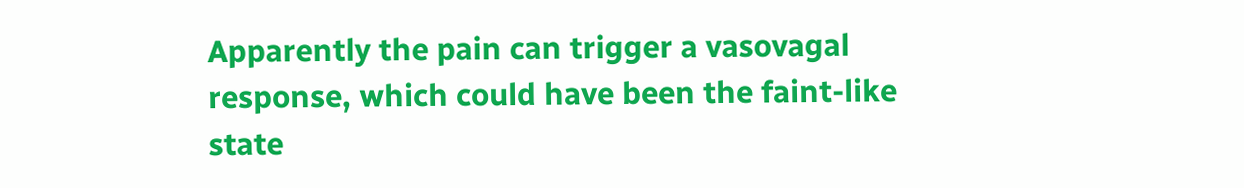Apparently the pain can trigger a vasovagal response, which could have been the faint-like state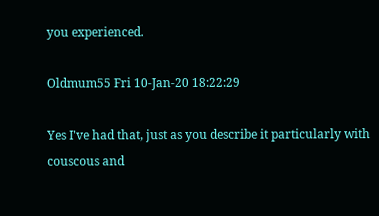you experienced.

Oldmum55 Fri 10-Jan-20 18:22:29

Yes I've had that, just as you describe it particularly with couscous and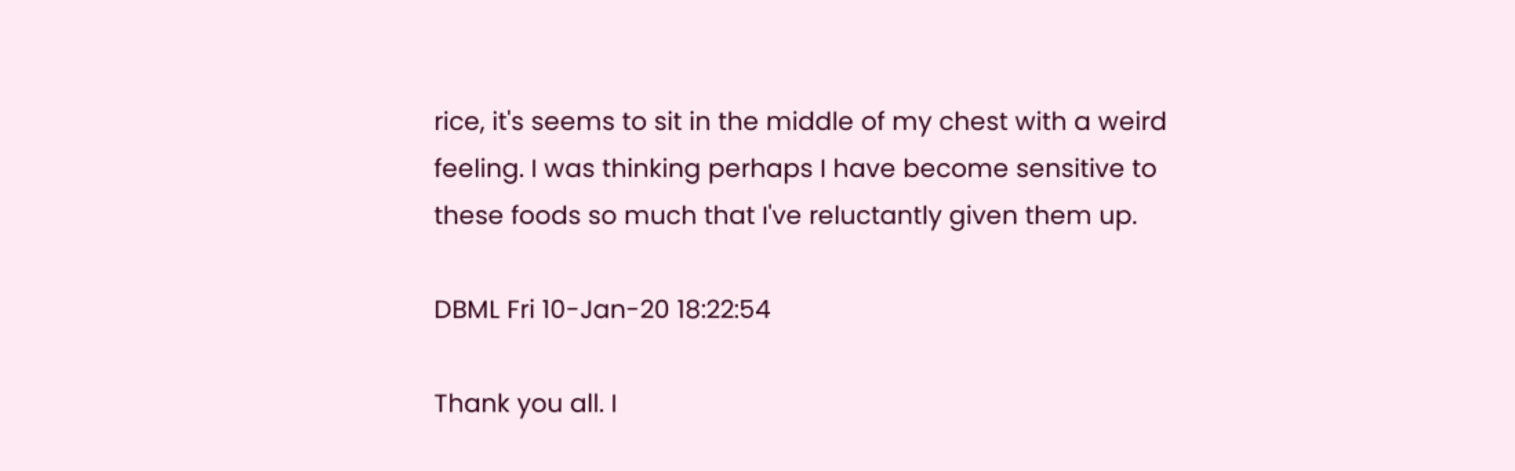rice, it's seems to sit in the middle of my chest with a weird feeling. I was thinking perhaps I have become sensitive to these foods so much that I've reluctantly given them up.

DBML Fri 10-Jan-20 18:22:54

Thank you all. I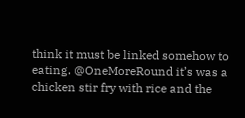think it must be linked somehow to eating. @OneMoreRound it’s was a chicken stir fry with rice and the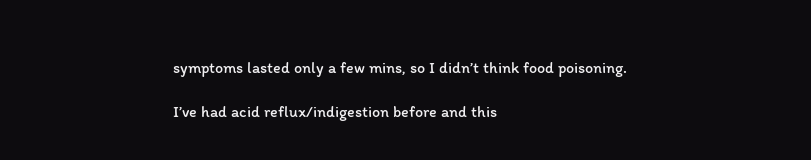symptoms lasted only a few mins, so I didn’t think food poisoning.

I’ve had acid reflux/indigestion before and this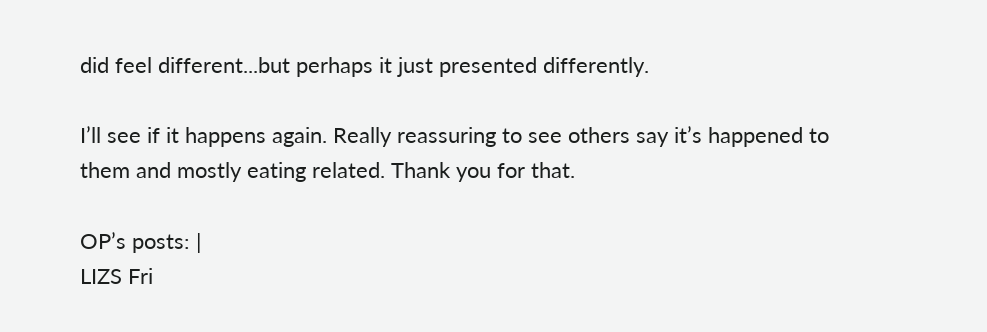did feel different...but perhaps it just presented differently.

I’ll see if it happens again. Really reassuring to see others say it’s happened to them and mostly eating related. Thank you for that.

OP’s posts: |
LIZS Fri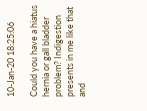10-Jan-20 18:25:06

Could you have a hiatus hernia or gall bladder problem? Indigestion presents in me like that and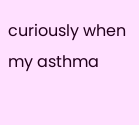curiously when my asthma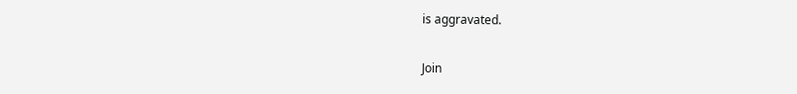is aggravated.

Join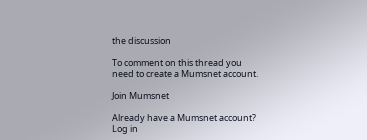the discussion

To comment on this thread you need to create a Mumsnet account.

Join Mumsnet

Already have a Mumsnet account? Log in